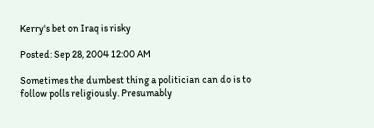Kerry's bet on Iraq is risky

Posted: Sep 28, 2004 12:00 AM

Sometimes the dumbest thing a politician can do is to follow polls religiously. Presumably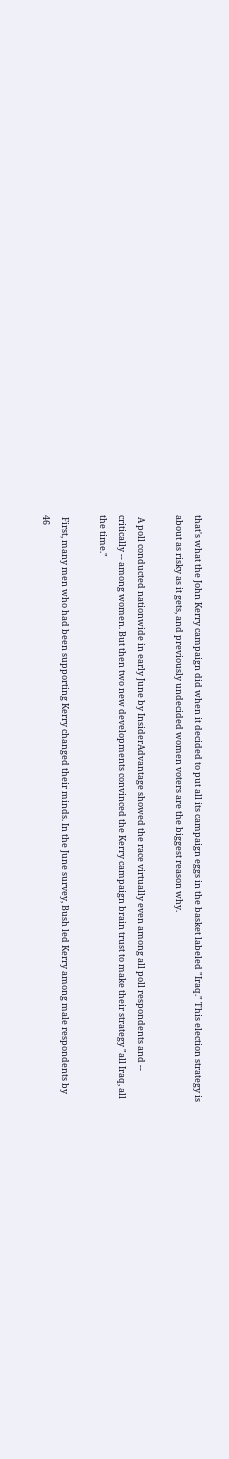that's what the John Kerry campaign did when it decided to put all its campaign eggs in the basket labeled "Iraq." This election strategy is about as risky as it gets, and previously undecided women voters are the biggest reason why.

 A poll conducted nationwide in early June by InsiderAdvantage showed the race virtually even among all poll respondents and -- critically -- among women. But then two new developments convinced the Kerry campaign brain trust to make their strategy "all Iraq, all the time."

 First, many men who had been supporting Kerry changed their minds. In the June survey, Bush led Kerry among male respondents by 46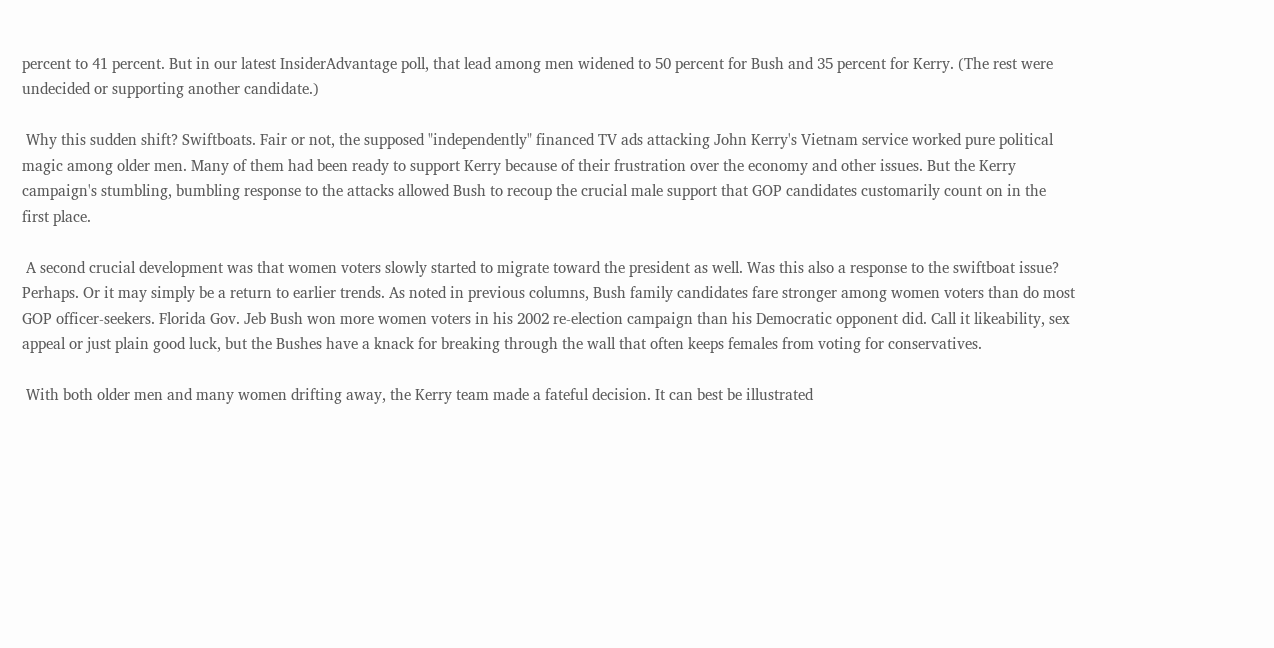percent to 41 percent. But in our latest InsiderAdvantage poll, that lead among men widened to 50 percent for Bush and 35 percent for Kerry. (The rest were undecided or supporting another candidate.)

 Why this sudden shift? Swiftboats. Fair or not, the supposed "independently" financed TV ads attacking John Kerry's Vietnam service worked pure political magic among older men. Many of them had been ready to support Kerry because of their frustration over the economy and other issues. But the Kerry campaign's stumbling, bumbling response to the attacks allowed Bush to recoup the crucial male support that GOP candidates customarily count on in the first place.

 A second crucial development was that women voters slowly started to migrate toward the president as well. Was this also a response to the swiftboat issue? Perhaps. Or it may simply be a return to earlier trends. As noted in previous columns, Bush family candidates fare stronger among women voters than do most GOP officer-seekers. Florida Gov. Jeb Bush won more women voters in his 2002 re-election campaign than his Democratic opponent did. Call it likeability, sex appeal or just plain good luck, but the Bushes have a knack for breaking through the wall that often keeps females from voting for conservatives.

 With both older men and many women drifting away, the Kerry team made a fateful decision. It can best be illustrated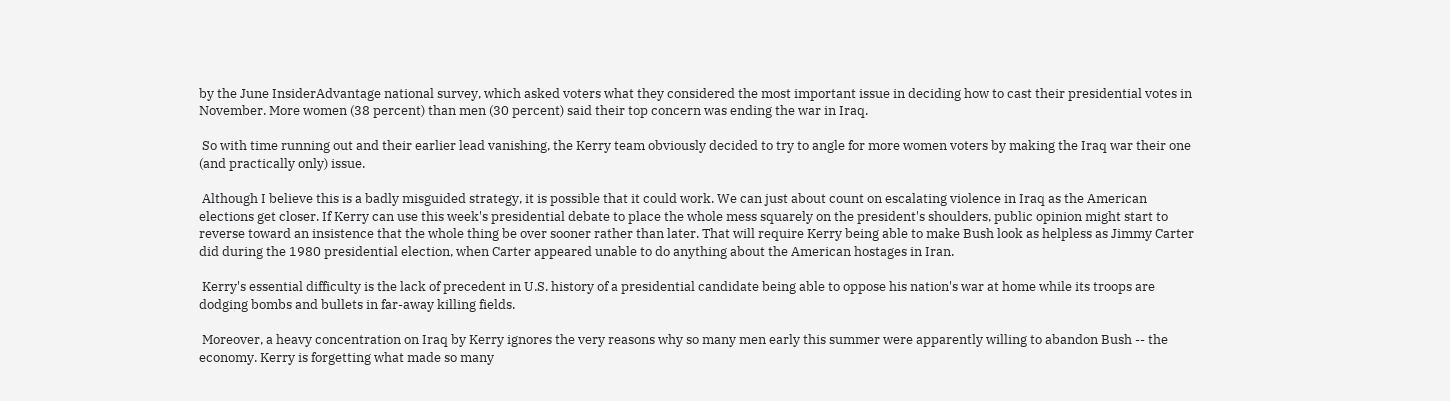by the June InsiderAdvantage national survey, which asked voters what they considered the most important issue in deciding how to cast their presidential votes in November. More women (38 percent) than men (30 percent) said their top concern was ending the war in Iraq.

 So with time running out and their earlier lead vanishing, the Kerry team obviously decided to try to angle for more women voters by making the Iraq war their one (and practically only) issue.

 Although I believe this is a badly misguided strategy, it is possible that it could work. We can just about count on escalating violence in Iraq as the American elections get closer. If Kerry can use this week's presidential debate to place the whole mess squarely on the president's shoulders, public opinion might start to reverse toward an insistence that the whole thing be over sooner rather than later. That will require Kerry being able to make Bush look as helpless as Jimmy Carter did during the 1980 presidential election, when Carter appeared unable to do anything about the American hostages in Iran.

 Kerry's essential difficulty is the lack of precedent in U.S. history of a presidential candidate being able to oppose his nation's war at home while its troops are dodging bombs and bullets in far-away killing fields.

 Moreover, a heavy concentration on Iraq by Kerry ignores the very reasons why so many men early this summer were apparently willing to abandon Bush -- the economy. Kerry is forgetting what made so many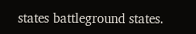states battleground states.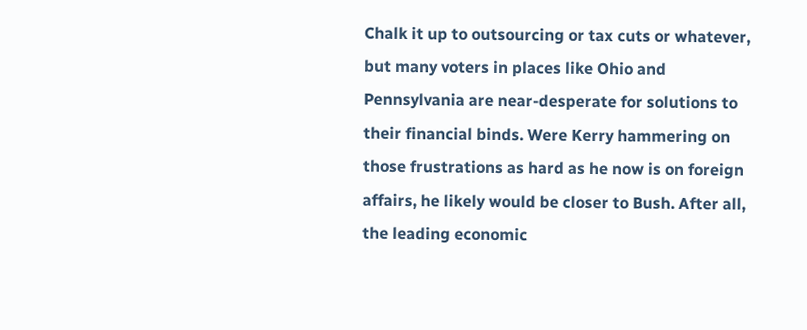Chalk it up to outsourcing or tax cuts or whatever, but many voters in places like Ohio and Pennsylvania are near-desperate for solutions to their financial binds. Were Kerry hammering on those frustrations as hard as he now is on foreign affairs, he likely would be closer to Bush. After all, the leading economic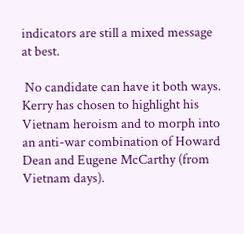indicators are still a mixed message at best.

 No candidate can have it both ways. Kerry has chosen to highlight his Vietnam heroism and to morph into an anti-war combination of Howard Dean and Eugene McCarthy (from Vietnam days).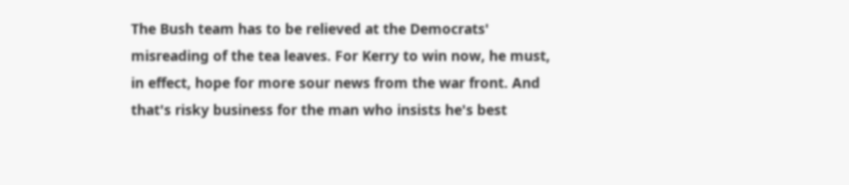The Bush team has to be relieved at the Democrats' misreading of the tea leaves. For Kerry to win now, he must, in effect, hope for more sour news from the war front. And that's risky business for the man who insists he's best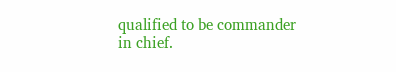qualified to be commander in chief.